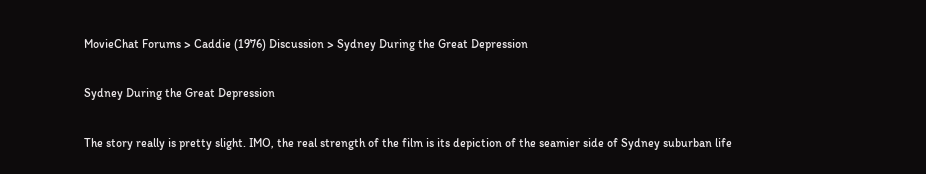MovieChat Forums > Caddie (1976) Discussion > Sydney During the Great Depression

Sydney During the Great Depression

The story really is pretty slight. IMO, the real strength of the film is its depiction of the seamier side of Sydney suburban life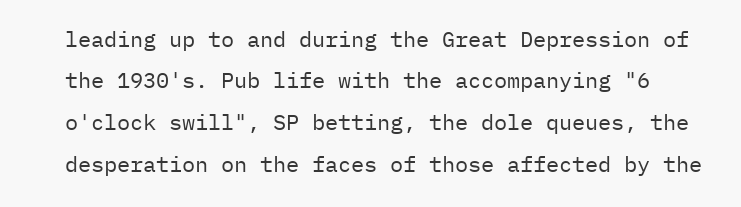leading up to and during the Great Depression of the 1930's. Pub life with the accompanying "6 o'clock swill", SP betting, the dole queues, the desperation on the faces of those affected by the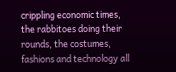crippling economic times, the rabbitoes doing their rounds, the costumes, fashions and technology all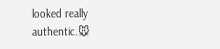looked really authentic.🐭